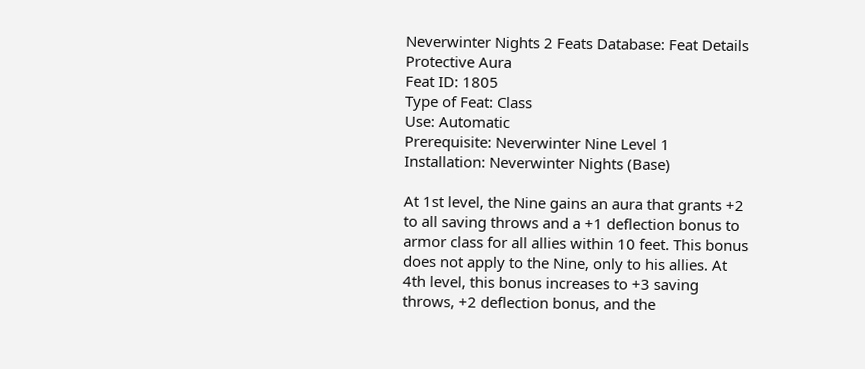Neverwinter Nights 2 Feats Database: Feat Details
Protective Aura
Feat ID: 1805
Type of Feat: Class
Use: Automatic
Prerequisite: Neverwinter Nine Level 1
Installation: Neverwinter Nights (Base)

At 1st level, the Nine gains an aura that grants +2 to all saving throws and a +1 deflection bonus to armor class for all allies within 10 feet. This bonus does not apply to the Nine, only to his allies. At 4th level, this bonus increases to +3 saving throws, +2 deflection bonus, and the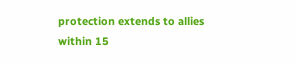protection extends to allies within 15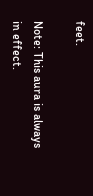feet.

Note: This aura is always in effect.